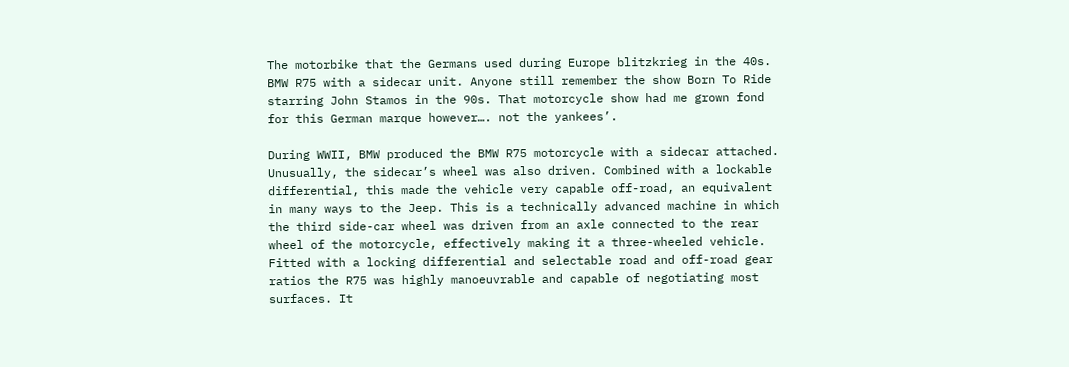The motorbike that the Germans used during Europe blitzkrieg in the 40s. BMW R75 with a sidecar unit. Anyone still remember the show Born To Ride starring John Stamos in the 90s. That motorcycle show had me grown fond for this German marque however…. not the yankees’.

During WWII, BMW produced the BMW R75 motorcycle with a sidecar attached. Unusually, the sidecar’s wheel was also driven. Combined with a lockable differential, this made the vehicle very capable off-road, an equivalent in many ways to the Jeep. This is a technically advanced machine in which the third side-car wheel was driven from an axle connected to the rear wheel of the motorcycle, effectively making it a three-wheeled vehicle. Fitted with a locking differential and selectable road and off-road gear ratios the R75 was highly manoeuvrable and capable of negotiating most surfaces. It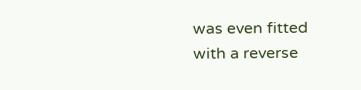was even fitted with a reverse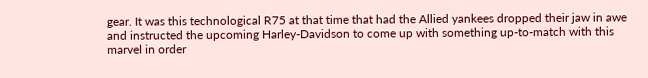gear. It was this technological R75 at that time that had the Allied yankees dropped their jaw in awe and instructed the upcoming Harley-Davidson to come up with something up-to-match with this marvel in order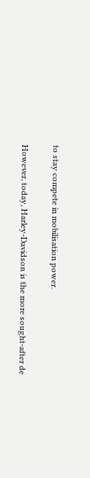to stay compete in mobilisation power.

However, today, Harley-Davidson is the more sought-after de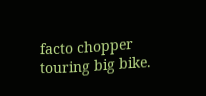facto chopper touring big bike.